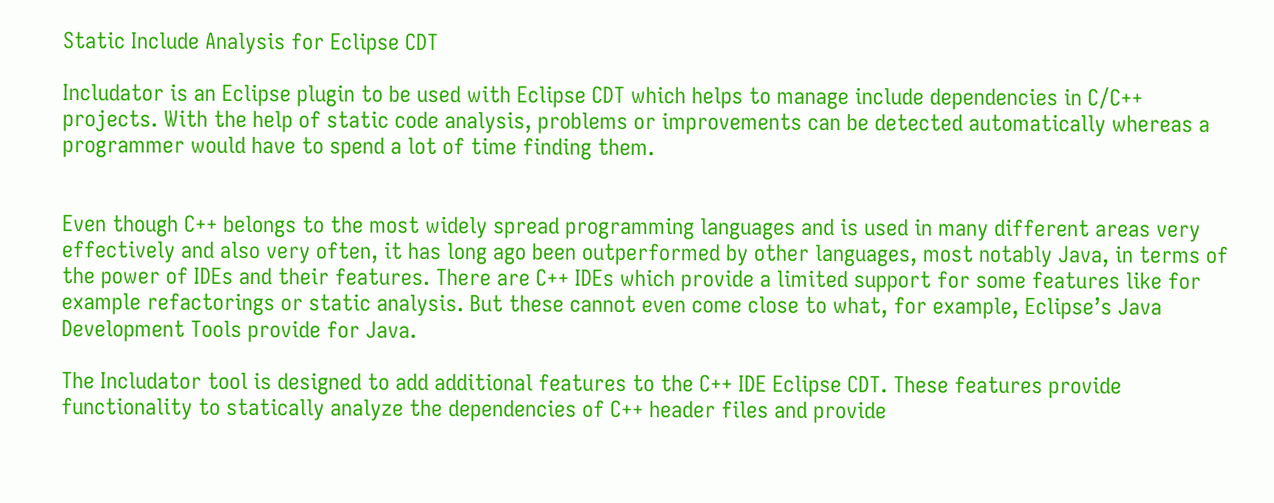Static Include Analysis for Eclipse CDT

Includator is an Eclipse plugin to be used with Eclipse CDT which helps to manage include dependencies in C/C++ projects. With the help of static code analysis, problems or improvements can be detected automatically whereas a programmer would have to spend a lot of time finding them.


Even though C++ belongs to the most widely spread programming languages and is used in many different areas very effectively and also very often, it has long ago been outperformed by other languages, most notably Java, in terms of the power of IDEs and their features. There are C++ IDEs which provide a limited support for some features like for example refactorings or static analysis. But these cannot even come close to what, for example, Eclipse’s Java Development Tools provide for Java.

The Includator tool is designed to add additional features to the C++ IDE Eclipse CDT. These features provide functionality to statically analyze the dependencies of C++ header files and provide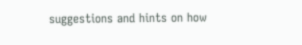suggestions and hints on how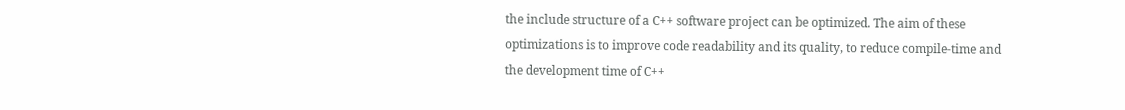the include structure of a C++ software project can be optimized. The aim of these optimizations is to improve code readability and its quality, to reduce compile-time and the development time of C++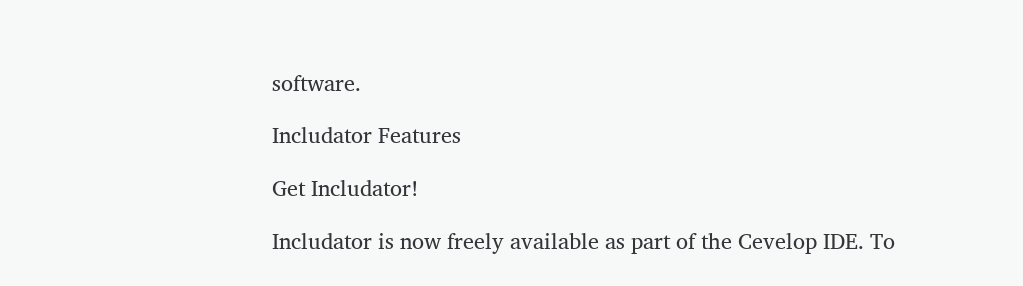software.

Includator Features

Get Includator!

Includator is now freely available as part of the Cevelop IDE. To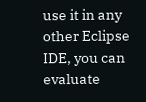use it in any other Eclipse IDE, you can evaluate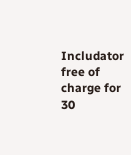Includator free of charge for 30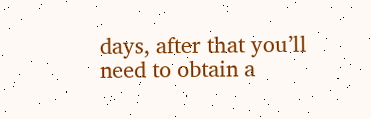days, after that you’ll need to obtain a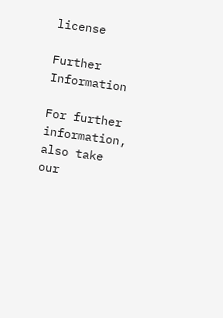license

Further Information

For further information, also take our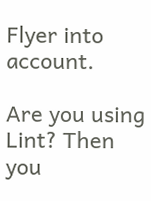Flyer into account.

Are you using Lint? Then you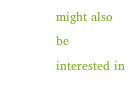might also be interested in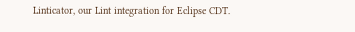Linticator, our Lint integration for Eclipse CDT.